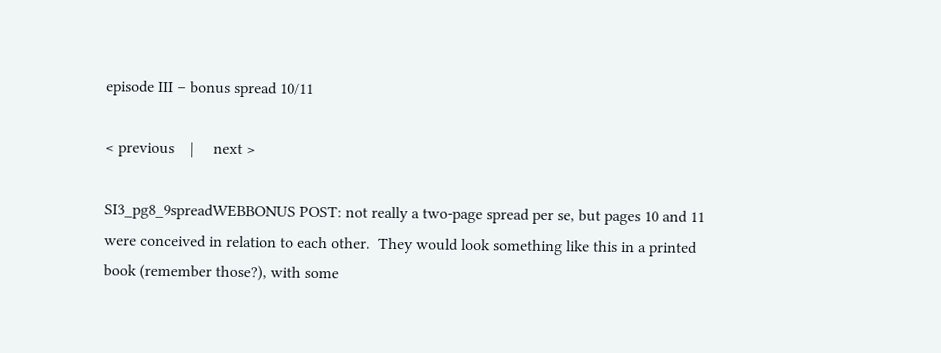episode III – bonus spread 10/11

< previous    |     next >

SI3_pg8_9spreadWEBBONUS POST: not really a two-page spread per se, but pages 10 and 11 were conceived in relation to each other.  They would look something like this in a printed book (remember those?), with some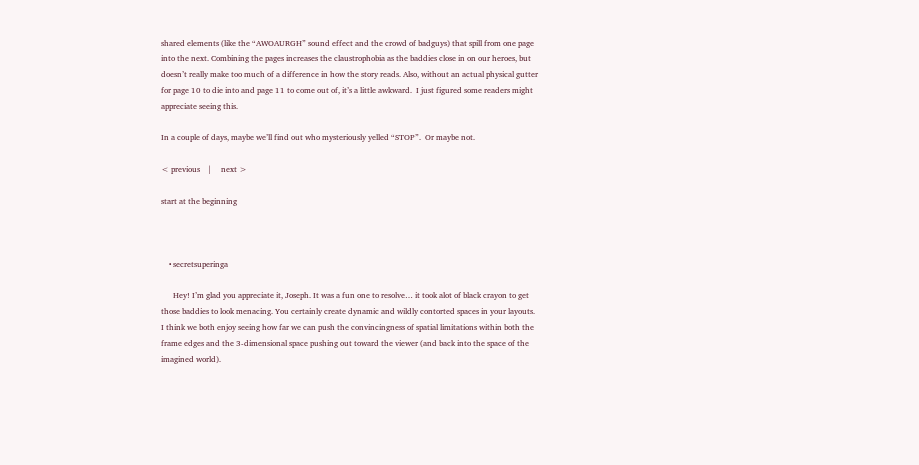shared elements (like the “AWOAURGH” sound effect and the crowd of badguys) that spill from one page into the next. Combining the pages increases the claustrophobia as the baddies close in on our heroes, but doesn’t really make too much of a difference in how the story reads. Also, without an actual physical gutter for page 10 to die into and page 11 to come out of, it’s a little awkward.  I just figured some readers might appreciate seeing this.

In a couple of days, maybe we’ll find out who mysteriously yelled “STOP”.  Or maybe not.

< previous    |     next >

start at the beginning



    • secretsuperinga

      Hey! I’m glad you appreciate it, Joseph. It was a fun one to resolve… it took alot of black crayon to get those baddies to look menacing. You certainly create dynamic and wildly contorted spaces in your layouts. I think we both enjoy seeing how far we can push the convincingness of spatial limitations within both the frame edges and the 3-dimensional space pushing out toward the viewer (and back into the space of the imagined world).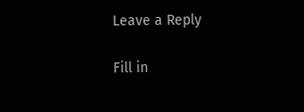Leave a Reply

Fill in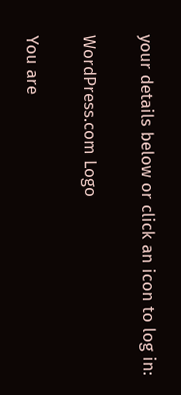your details below or click an icon to log in:

WordPress.com Logo

You are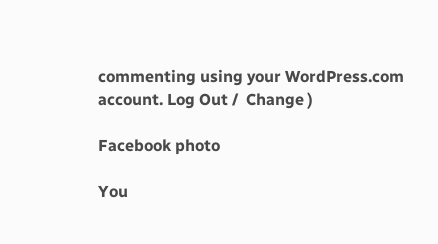commenting using your WordPress.com account. Log Out /  Change )

Facebook photo

You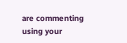are commenting using your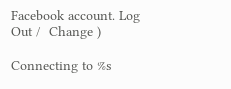Facebook account. Log Out /  Change )

Connecting to %s